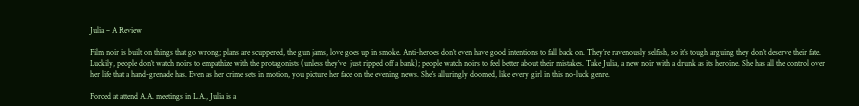Julia – A Review

Film noir is built on things that go wrong; plans are scuppered, the gun jams, love goes up in smoke. Anti-heroes don’t even have good intentions to fall back on. They’re ravenously selfish, so it’s tough arguing they don’t deserve their fate. Luckily, people don’t watch noirs to empathize with the protagonists (unless they’ve  just ripped off a bank); people watch noirs to feel better about their mistakes. Take Julia, a new noir with a drunk as its heroine. She has all the control over her life that a hand-grenade has. Even as her crime sets in motion, you picture her face on the evening news. She’s alluringly doomed, like every girl in this no-luck genre.

Forced at attend A.A. meetings in L.A., Julia is a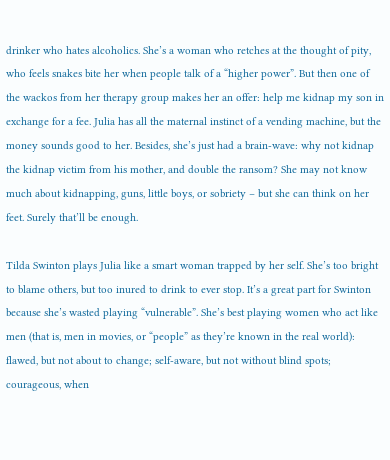drinker who hates alcoholics. She’s a woman who retches at the thought of pity, who feels snakes bite her when people talk of a “higher power”. But then one of the wackos from her therapy group makes her an offer: help me kidnap my son in exchange for a fee. Julia has all the maternal instinct of a vending machine, but the money sounds good to her. Besides, she’s just had a brain-wave: why not kidnap the kidnap victim from his mother, and double the ransom? She may not know much about kidnapping, guns, little boys, or sobriety – but she can think on her feet. Surely that’ll be enough.

Tilda Swinton plays Julia like a smart woman trapped by her self. She’s too bright to blame others, but too inured to drink to ever stop. It’s a great part for Swinton because she’s wasted playing “vulnerable”. She’s best playing women who act like men (that is, men in movies, or “people” as they’re known in the real world): flawed, but not about to change; self-aware, but not without blind spots; courageous, when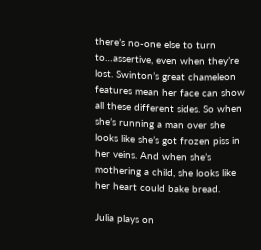there’s no-one else to turn to…assertive, even when they’re lost. Swinton’s great chameleon features mean her face can show all these different sides. So when she’s running a man over she looks like she’s got frozen piss in her veins. And when she’s mothering a child, she looks like her heart could bake bread.

Julia plays on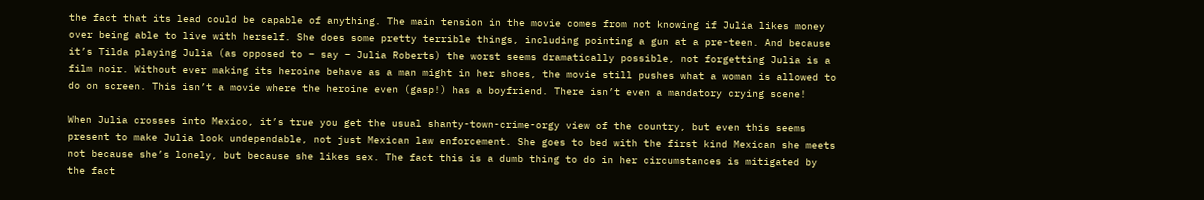the fact that its lead could be capable of anything. The main tension in the movie comes from not knowing if Julia likes money over being able to live with herself. She does some pretty terrible things, including pointing a gun at a pre-teen. And because it’s Tilda playing Julia (as opposed to – say – Julia Roberts) the worst seems dramatically possible, not forgetting Julia is a film noir. Without ever making its heroine behave as a man might in her shoes, the movie still pushes what a woman is allowed to do on screen. This isn’t a movie where the heroine even (gasp!) has a boyfriend. There isn’t even a mandatory crying scene!

When Julia crosses into Mexico, it’s true you get the usual shanty-town-crime-orgy view of the country, but even this seems present to make Julia look undependable, not just Mexican law enforcement. She goes to bed with the first kind Mexican she meets not because she’s lonely, but because she likes sex. The fact this is a dumb thing to do in her circumstances is mitigated by the fact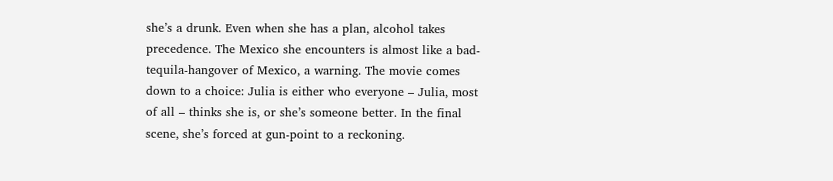she’s a drunk. Even when she has a plan, alcohol takes precedence. The Mexico she encounters is almost like a bad-tequila-hangover of Mexico, a warning. The movie comes down to a choice: Julia is either who everyone – Julia, most of all – thinks she is, or she’s someone better. In the final scene, she’s forced at gun-point to a reckoning.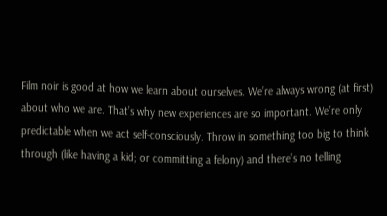Film noir is good at how we learn about ourselves. We’re always wrong (at first) about who we are. That’s why new experiences are so important. We’re only predictable when we act self-consciously. Throw in something too big to think through (like having a kid; or committing a felony) and there’s no telling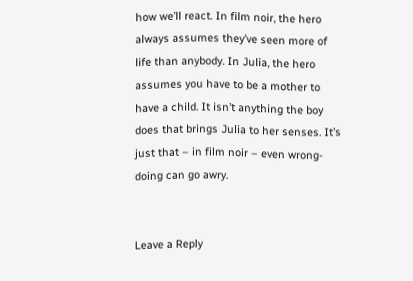how we’ll react. In film noir, the hero always assumes they’ve seen more of life than anybody. In Julia, the hero assumes you have to be a mother to have a child. It isn’t anything the boy does that brings Julia to her senses. It’s just that – in film noir – even wrong-doing can go awry.


Leave a Reply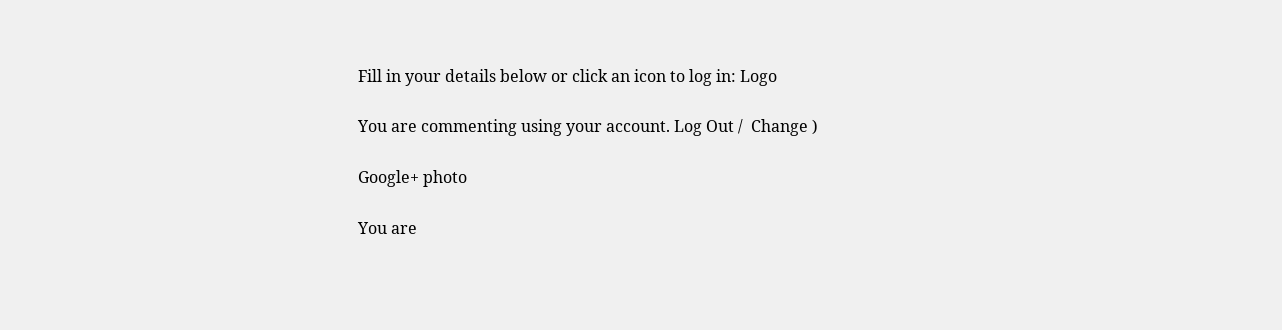Fill in your details below or click an icon to log in: Logo

You are commenting using your account. Log Out /  Change )

Google+ photo

You are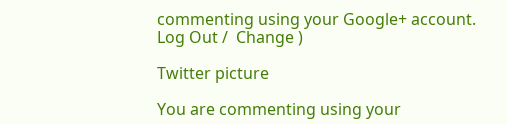commenting using your Google+ account. Log Out /  Change )

Twitter picture

You are commenting using your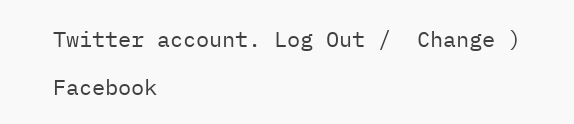Twitter account. Log Out /  Change )

Facebook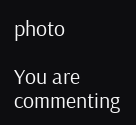photo

You are commenting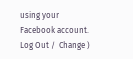using your Facebook account. Log Out /  Change )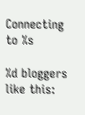Connecting to %s

%d bloggers like this: